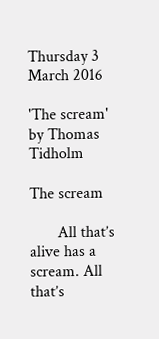Thursday 3 March 2016

'The scream' by Thomas Tidholm

The scream

       All that’s alive has a scream. All that’s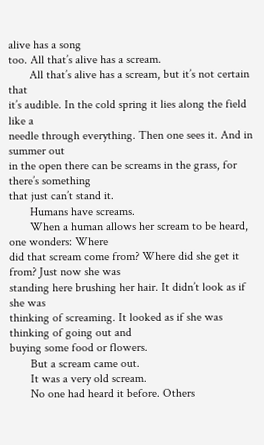alive has a song
too. All that’s alive has a scream.
       All that’s alive has a scream, but it’s not certain that
it’s audible. In the cold spring it lies along the field like a
needle through everything. Then one sees it. And in summer out
in the open there can be screams in the grass, for there’s something
that just can’t stand it.
       Humans have screams.
       When a human allows her scream to be heard, one wonders: Where
did that scream come from? Where did she get it from? Just now she was
standing here brushing her hair. It didn’t look as if she was
thinking of screaming. It looked as if she was thinking of going out and
buying some food or flowers.
       But a scream came out.
       It was a very old scream.
       No one had heard it before. Others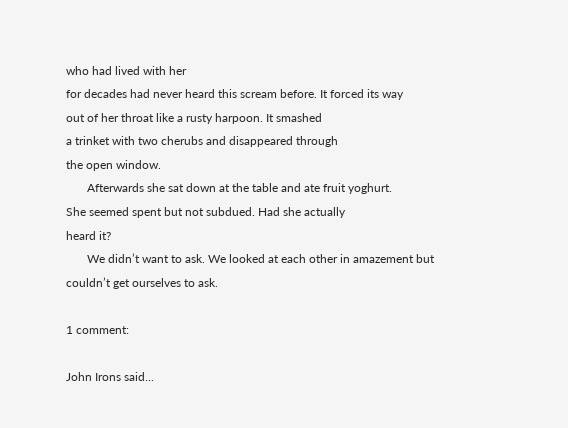who had lived with her
for decades had never heard this scream before. It forced its way
out of her throat like a rusty harpoon. It smashed
a trinket with two cherubs and disappeared through
the open window.
       Afterwards she sat down at the table and ate fruit yoghurt.
She seemed spent but not subdued. Had she actually
heard it?
       We didn’t want to ask. We looked at each other in amazement but
couldn’t get ourselves to ask.

1 comment:

John Irons said...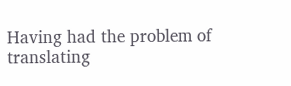Having had the problem of translating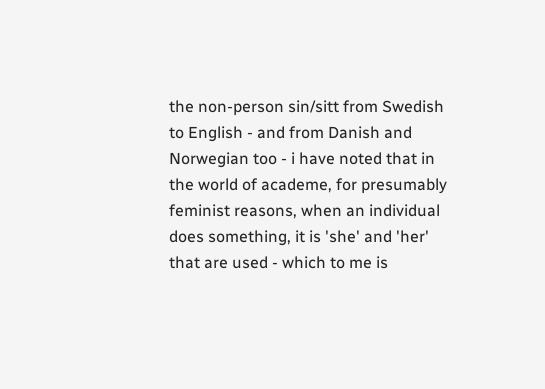the non-person sin/sitt from Swedish to English - and from Danish and Norwegian too - i have noted that in the world of academe, for presumably feminist reasons, when an individual does something, it is 'she' and 'her' that are used - which to me is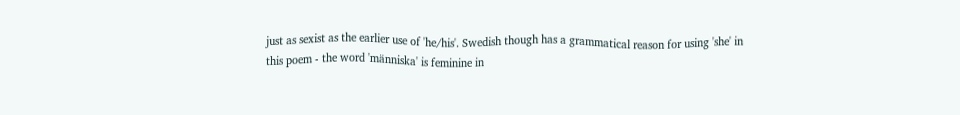just as sexist as the earlier use of 'he/his'. Swedish though has a grammatical reason for using 'she' in this poem - the word 'människa' is feminine in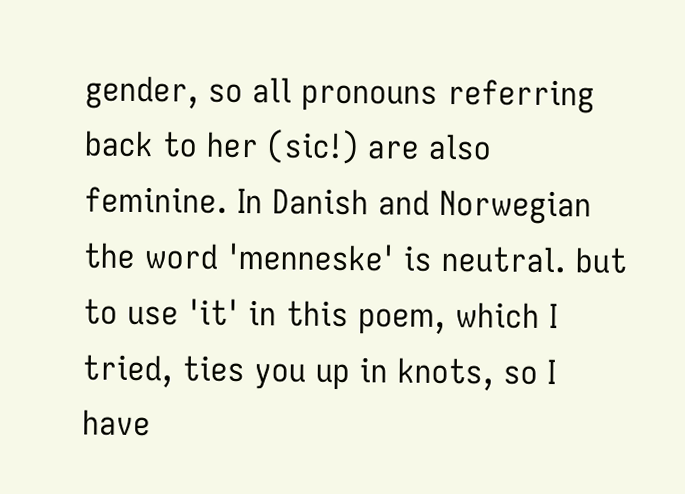gender, so all pronouns referring back to her (sic!) are also feminine. In Danish and Norwegian the word 'menneske' is neutral. but to use 'it' in this poem, which I tried, ties you up in knots, so I have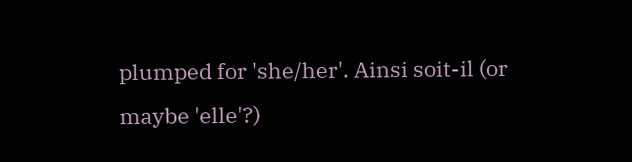plumped for 'she/her'. Ainsi soit-il (or maybe 'elle'?)